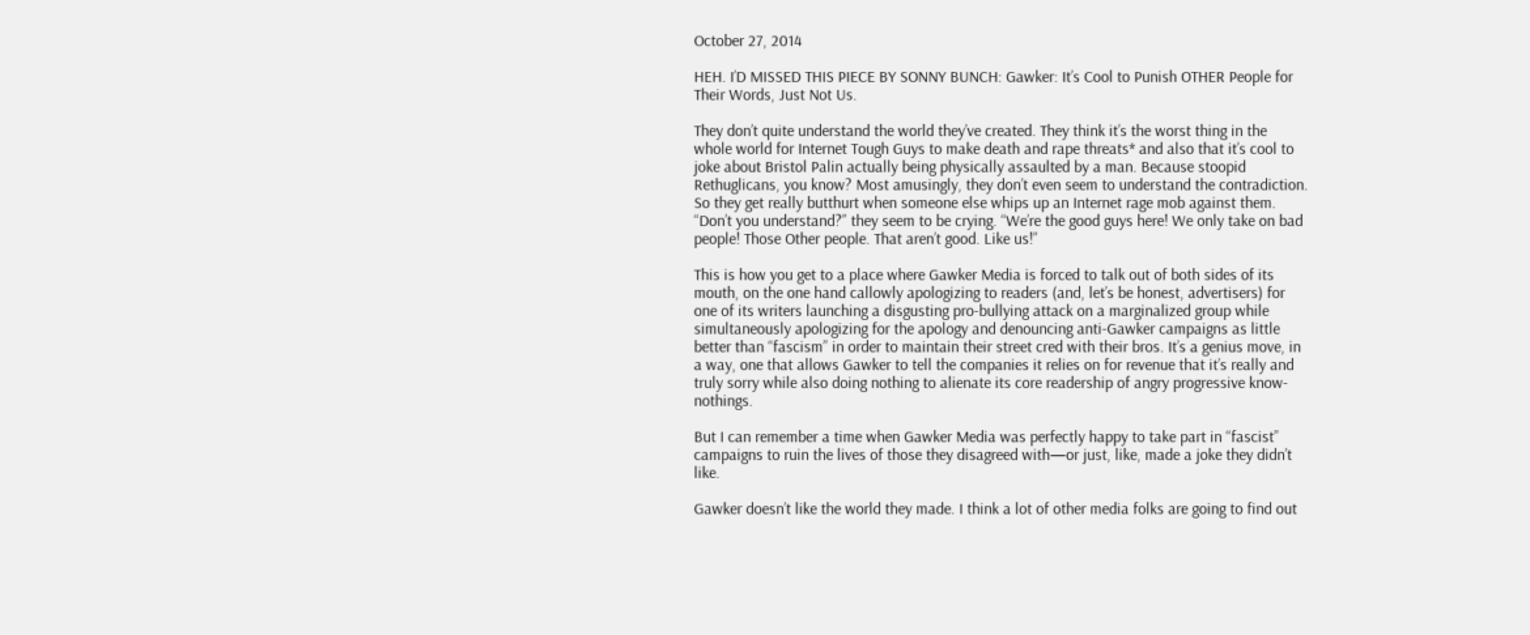October 27, 2014

HEH. I’D MISSED THIS PIECE BY SONNY BUNCH: Gawker: It’s Cool to Punish OTHER People for Their Words, Just Not Us.

They don’t quite understand the world they’ve created. They think it’s the worst thing in the whole world for Internet Tough Guys to make death and rape threats* and also that it’s cool to joke about Bristol Palin actually being physically assaulted by a man. Because stoopid Rethuglicans, you know? Most amusingly, they don’t even seem to understand the contradiction. So they get really butthurt when someone else whips up an Internet rage mob against them. “Don’t you understand?” they seem to be crying. “We’re the good guys here! We only take on bad people! Those Other people. That aren’t good. Like us!”

This is how you get to a place where Gawker Media is forced to talk out of both sides of its mouth, on the one hand callowly apologizing to readers (and, let’s be honest, advertisers) for one of its writers launching a disgusting pro-bullying attack on a marginalized group while simultaneously apologizing for the apology and denouncing anti-Gawker campaigns as little better than “fascism” in order to maintain their street cred with their bros. It’s a genius move, in a way, one that allows Gawker to tell the companies it relies on for revenue that it’s really and truly sorry while also doing nothing to alienate its core readership of angry progressive know-nothings.

But I can remember a time when Gawker Media was perfectly happy to take part in “fascist” campaigns to ruin the lives of those they disagreed with—or just, like, made a joke they didn’t like.

Gawker doesn’t like the world they made. I think a lot of other media folks are going to find out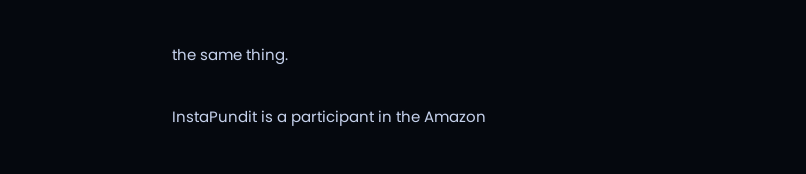the same thing.

InstaPundit is a participant in the Amazon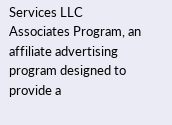Services LLC Associates Program, an affiliate advertising program designed to provide a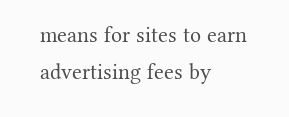means for sites to earn advertising fees by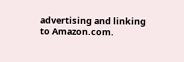advertising and linking to Amazon.com.